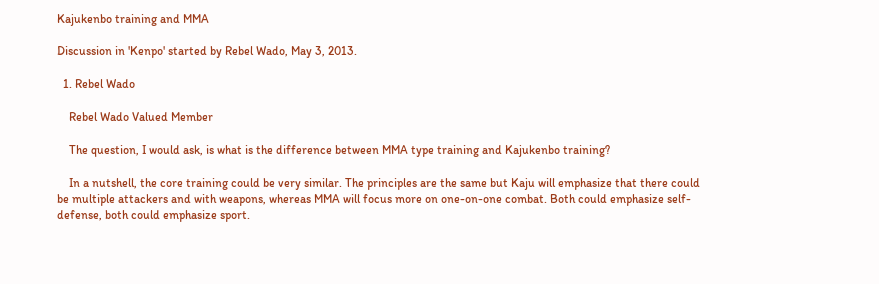Kajukenbo training and MMA

Discussion in 'Kenpo' started by Rebel Wado, May 3, 2013.

  1. Rebel Wado

    Rebel Wado Valued Member

    The question, I would ask, is what is the difference between MMA type training and Kajukenbo training?

    In a nutshell, the core training could be very similar. The principles are the same but Kaju will emphasize that there could be multiple attackers and with weapons, whereas MMA will focus more on one-on-one combat. Both could emphasize self-defense, both could emphasize sport.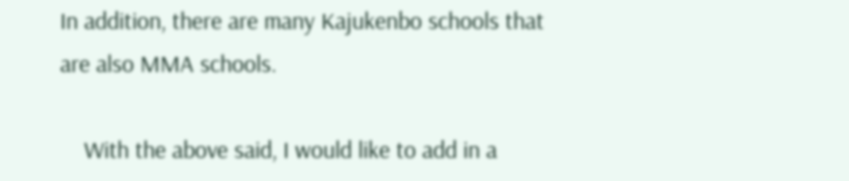In addition, there are many Kajukenbo schools that are also MMA schools.

    With the above said, I would like to add in a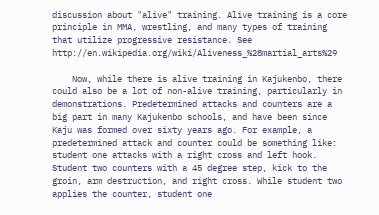discussion about "alive" training. Alive training is a core principle in MMA, wrestling, and many types of training that utilize progressive resistance. See http://en.wikipedia.org/wiki/Aliveness_%28martial_arts%29

    Now, while there is alive training in Kajukenbo, there could also be a lot of non-alive training, particularly in demonstrations. Predetermined attacks and counters are a big part in many Kajukenbo schools, and have been since Kaju was formed over sixty years ago. For example, a predetermined attack and counter could be something like: student one attacks with a right cross and left hook. Student two counters with a 45 degree step, kick to the groin, arm destruction, and right cross. While student two applies the counter, student one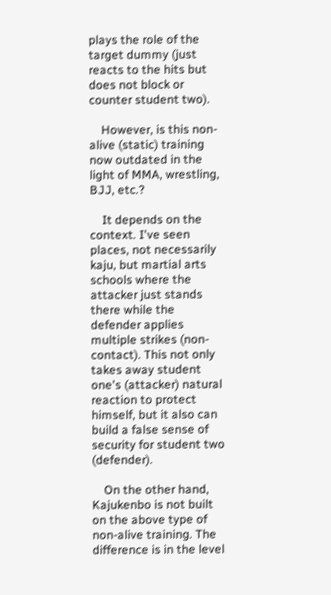plays the role of the target dummy (just reacts to the hits but does not block or counter student two).

    However, is this non-alive (static) training now outdated in the light of MMA, wrestling, BJJ, etc.?

    It depends on the context. I've seen places, not necessarily kaju, but martial arts schools where the attacker just stands there while the defender applies multiple strikes (non-contact). This not only takes away student one's (attacker) natural reaction to protect himself, but it also can build a false sense of security for student two (defender).

    On the other hand, Kajukenbo is not built on the above type of non-alive training. The difference is in the level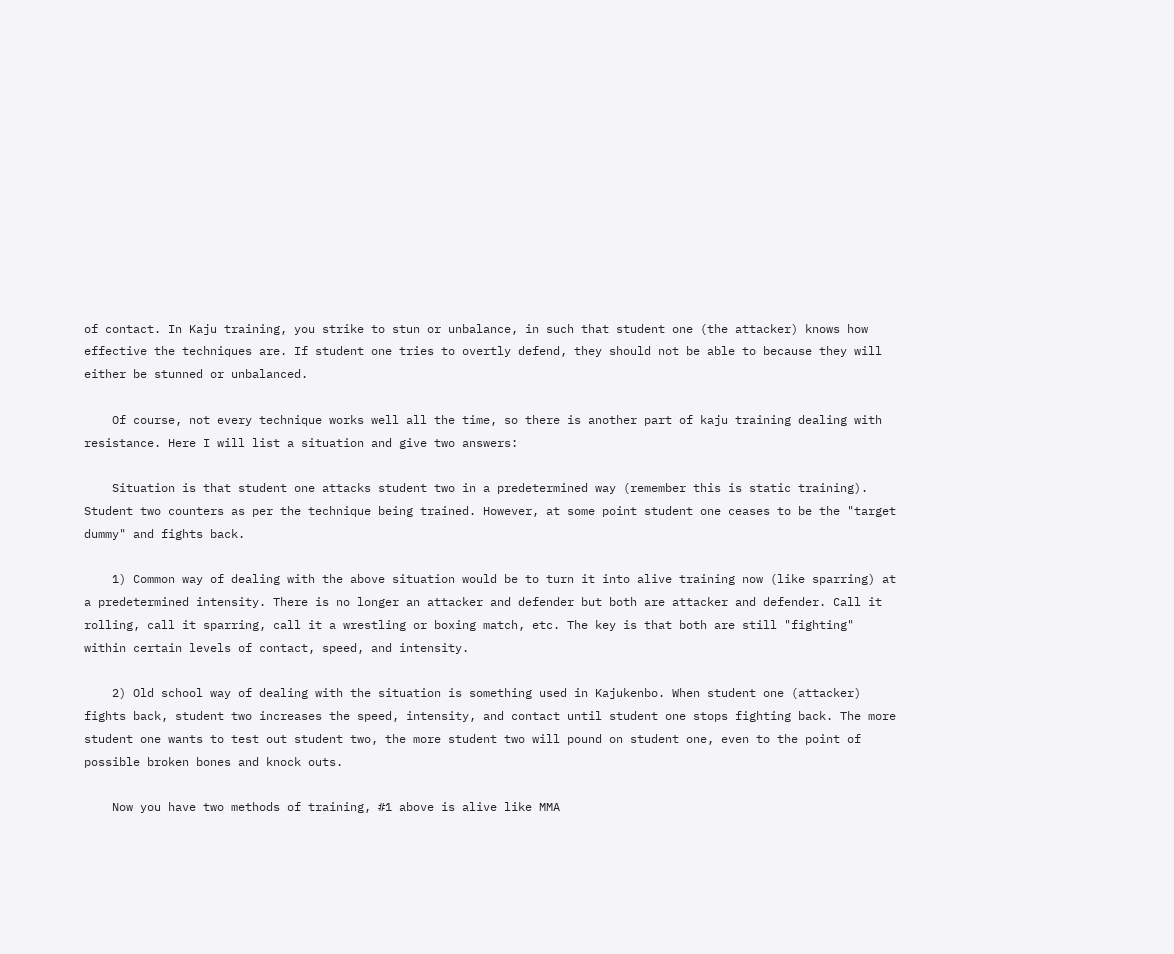of contact. In Kaju training, you strike to stun or unbalance, in such that student one (the attacker) knows how effective the techniques are. If student one tries to overtly defend, they should not be able to because they will either be stunned or unbalanced.

    Of course, not every technique works well all the time, so there is another part of kaju training dealing with resistance. Here I will list a situation and give two answers:

    Situation is that student one attacks student two in a predetermined way (remember this is static training). Student two counters as per the technique being trained. However, at some point student one ceases to be the "target dummy" and fights back.

    1) Common way of dealing with the above situation would be to turn it into alive training now (like sparring) at a predetermined intensity. There is no longer an attacker and defender but both are attacker and defender. Call it rolling, call it sparring, call it a wrestling or boxing match, etc. The key is that both are still "fighting" within certain levels of contact, speed, and intensity.

    2) Old school way of dealing with the situation is something used in Kajukenbo. When student one (attacker) fights back, student two increases the speed, intensity, and contact until student one stops fighting back. The more student one wants to test out student two, the more student two will pound on student one, even to the point of possible broken bones and knock outs.

    Now you have two methods of training, #1 above is alive like MMA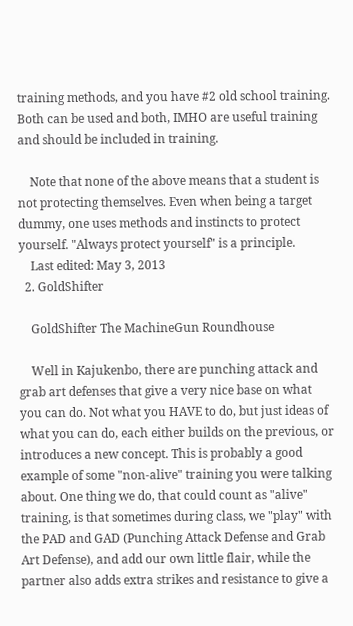training methods, and you have #2 old school training. Both can be used and both, IMHO are useful training and should be included in training.

    Note that none of the above means that a student is not protecting themselves. Even when being a target dummy, one uses methods and instincts to protect yourself. "Always protect yourself" is a principle.
    Last edited: May 3, 2013
  2. GoldShifter

    GoldShifter The MachineGun Roundhouse

    Well in Kajukenbo, there are punching attack and grab art defenses that give a very nice base on what you can do. Not what you HAVE to do, but just ideas of what you can do, each either builds on the previous, or introduces a new concept. This is probably a good example of some "non-alive" training you were talking about. One thing we do, that could count as "alive" training, is that sometimes during class, we "play" with the PAD and GAD (Punching Attack Defense and Grab Art Defense), and add our own little flair, while the partner also adds extra strikes and resistance to give a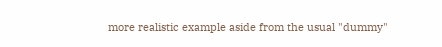more realistic example aside from the usual "dummy"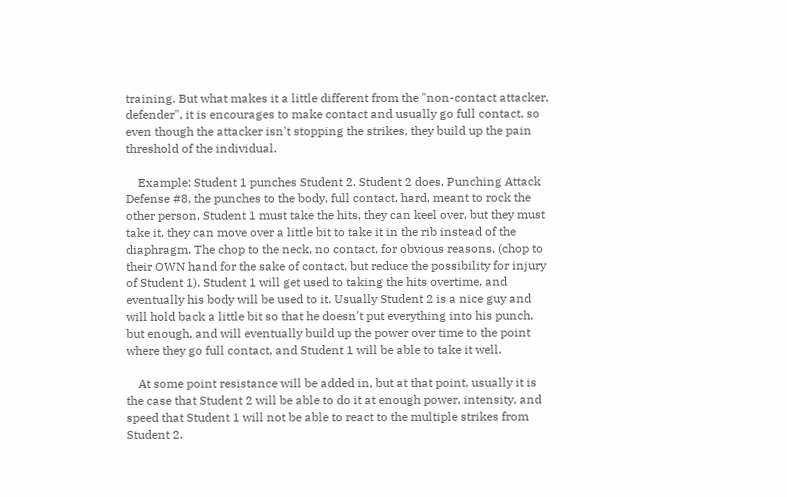training. But what makes it a little different from the "non-contact attacker, defender", it is encourages to make contact and usually go full contact, so even though the attacker isn't stopping the strikes, they build up the pain threshold of the individual.

    Example: Student 1 punches Student 2. Student 2 does, Punching Attack Defense #8, the punches to the body, full contact, hard, meant to rock the other person, Student 1 must take the hits, they can keel over, but they must take it, they can move over a little bit to take it in the rib instead of the diaphragm. The chop to the neck, no contact, for obvious reasons, (chop to their OWN hand for the sake of contact, but reduce the possibility for injury of Student 1). Student 1 will get used to taking the hits overtime, and eventually his body will be used to it. Usually Student 2 is a nice guy and will hold back a little bit so that he doesn't put everything into his punch, but enough, and will eventually build up the power over time to the point where they go full contact, and Student 1 will be able to take it well.

    At some point resistance will be added in, but at that point, usually it is the case that Student 2 will be able to do it at enough power, intensity, and speed that Student 1 will not be able to react to the multiple strikes from Student 2.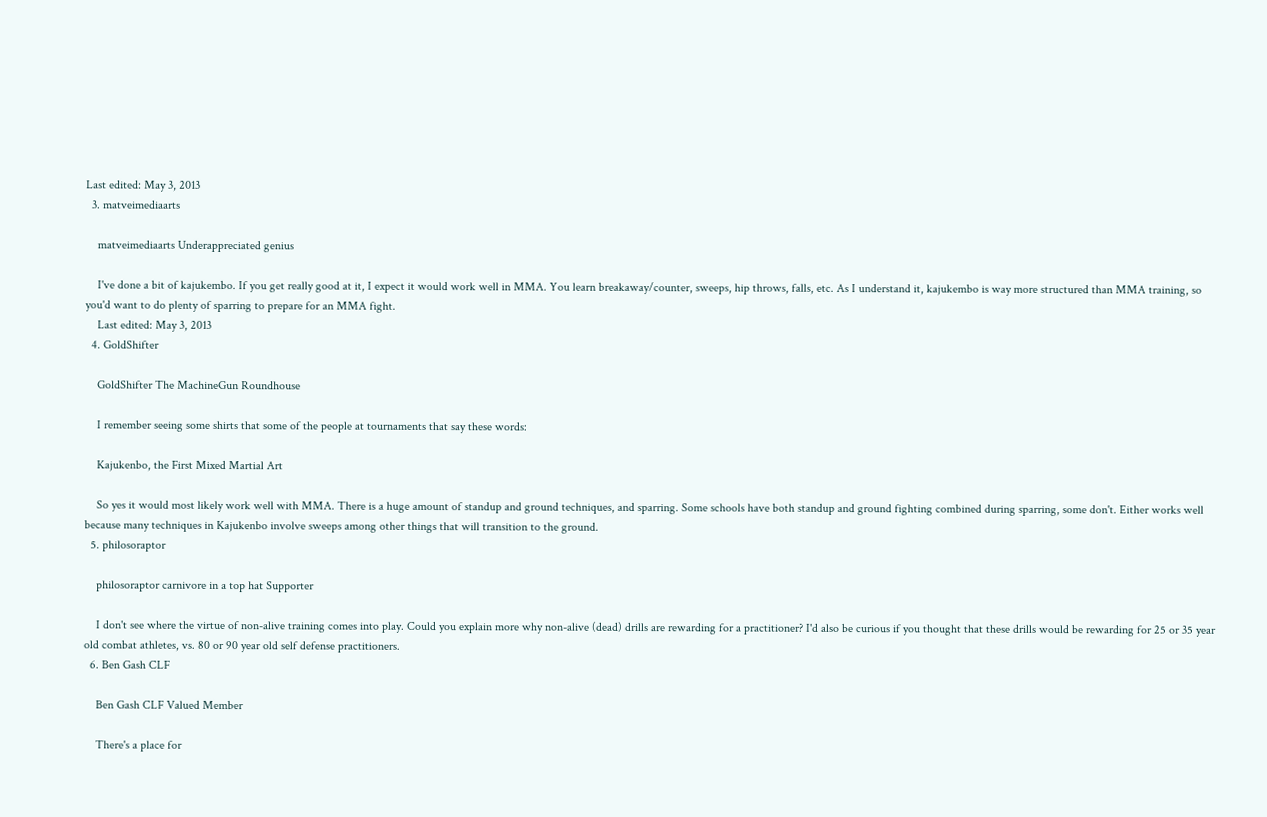Last edited: May 3, 2013
  3. matveimediaarts

    matveimediaarts Underappreciated genius

    I've done a bit of kajukembo. If you get really good at it, I expect it would work well in MMA. You learn breakaway/counter, sweeps, hip throws, falls, etc. As I understand it, kajukembo is way more structured than MMA training, so you'd want to do plenty of sparring to prepare for an MMA fight.
    Last edited: May 3, 2013
  4. GoldShifter

    GoldShifter The MachineGun Roundhouse

    I remember seeing some shirts that some of the people at tournaments that say these words:

    Kajukenbo, the First Mixed Martial Art

    So yes it would most likely work well with MMA. There is a huge amount of standup and ground techniques, and sparring. Some schools have both standup and ground fighting combined during sparring, some don't. Either works well because many techniques in Kajukenbo involve sweeps among other things that will transition to the ground.
  5. philosoraptor

    philosoraptor carnivore in a top hat Supporter

    I don't see where the virtue of non-alive training comes into play. Could you explain more why non-alive (dead) drills are rewarding for a practitioner? I'd also be curious if you thought that these drills would be rewarding for 25 or 35 year old combat athletes, vs. 80 or 90 year old self defense practitioners.
  6. Ben Gash CLF

    Ben Gash CLF Valued Member

    There's a place for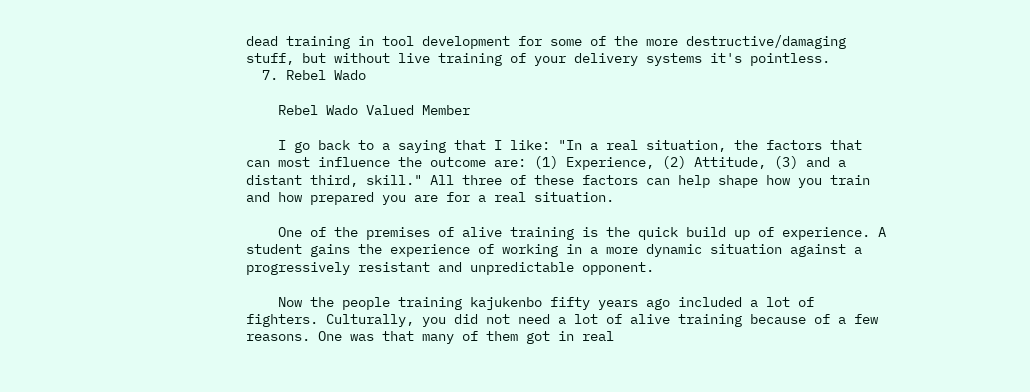dead training in tool development for some of the more destructive/damaging stuff, but without live training of your delivery systems it's pointless.
  7. Rebel Wado

    Rebel Wado Valued Member

    I go back to a saying that I like: "In a real situation, the factors that can most influence the outcome are: (1) Experience, (2) Attitude, (3) and a distant third, skill." All three of these factors can help shape how you train and how prepared you are for a real situation.

    One of the premises of alive training is the quick build up of experience. A student gains the experience of working in a more dynamic situation against a progressively resistant and unpredictable opponent.

    Now the people training kajukenbo fifty years ago included a lot of fighters. Culturally, you did not need a lot of alive training because of a few reasons. One was that many of them got in real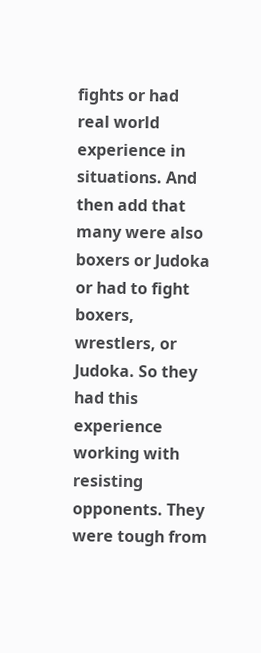fights or had real world experience in situations. And then add that many were also boxers or Judoka or had to fight boxers, wrestlers, or Judoka. So they had this experience working with resisting opponents. They were tough from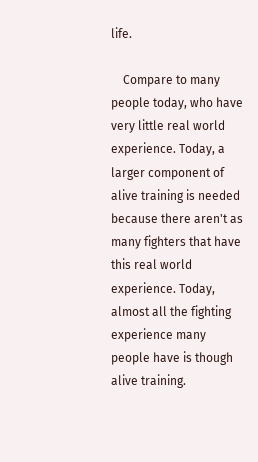life.

    Compare to many people today, who have very little real world experience. Today, a larger component of alive training is needed because there aren't as many fighters that have this real world experience. Today, almost all the fighting experience many people have is though alive training.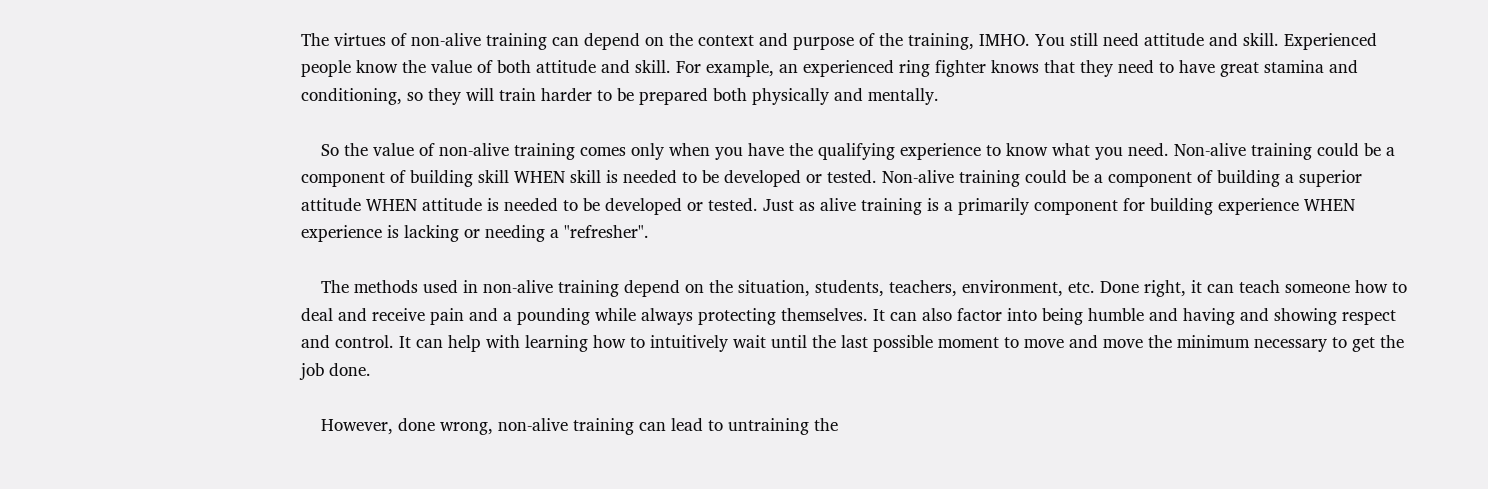The virtues of non-alive training can depend on the context and purpose of the training, IMHO. You still need attitude and skill. Experienced people know the value of both attitude and skill. For example, an experienced ring fighter knows that they need to have great stamina and conditioning, so they will train harder to be prepared both physically and mentally.

    So the value of non-alive training comes only when you have the qualifying experience to know what you need. Non-alive training could be a component of building skill WHEN skill is needed to be developed or tested. Non-alive training could be a component of building a superior attitude WHEN attitude is needed to be developed or tested. Just as alive training is a primarily component for building experience WHEN experience is lacking or needing a "refresher".

    The methods used in non-alive training depend on the situation, students, teachers, environment, etc. Done right, it can teach someone how to deal and receive pain and a pounding while always protecting themselves. It can also factor into being humble and having and showing respect and control. It can help with learning how to intuitively wait until the last possible moment to move and move the minimum necessary to get the job done.

    However, done wrong, non-alive training can lead to untraining the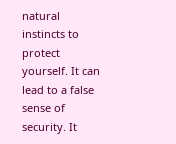natural instincts to protect yourself. It can lead to a false sense of security. It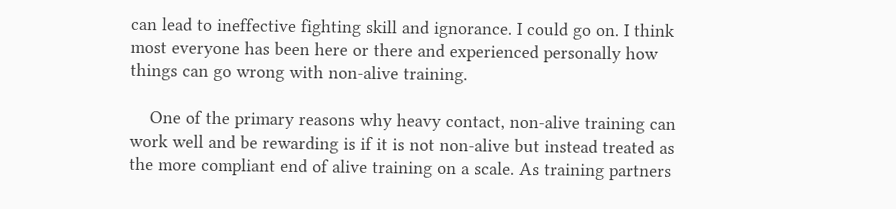can lead to ineffective fighting skill and ignorance. I could go on. I think most everyone has been here or there and experienced personally how things can go wrong with non-alive training.

    One of the primary reasons why heavy contact, non-alive training can work well and be rewarding is if it is not non-alive but instead treated as the more compliant end of alive training on a scale. As training partners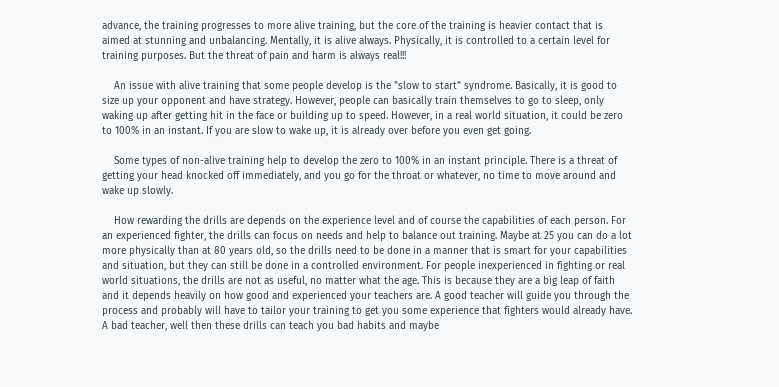advance, the training progresses to more alive training, but the core of the training is heavier contact that is aimed at stunning and unbalancing. Mentally, it is alive always. Physically, it is controlled to a certain level for training purposes. But the threat of pain and harm is always real!!!

    An issue with alive training that some people develop is the "slow to start" syndrome. Basically, it is good to size up your opponent and have strategy. However, people can basically train themselves to go to sleep, only waking up after getting hit in the face or building up to speed. However, in a real world situation, it could be zero to 100% in an instant. If you are slow to wake up, it is already over before you even get going.

    Some types of non-alive training help to develop the zero to 100% in an instant principle. There is a threat of getting your head knocked off immediately, and you go for the throat or whatever, no time to move around and wake up slowly.

    How rewarding the drills are depends on the experience level and of course the capabilities of each person. For an experienced fighter, the drills can focus on needs and help to balance out training. Maybe at 25 you can do a lot more physically than at 80 years old, so the drills need to be done in a manner that is smart for your capabilities and situation, but they can still be done in a controlled environment. For people inexperienced in fighting or real world situations, the drills are not as useful, no matter what the age. This is because they are a big leap of faith and it depends heavily on how good and experienced your teachers are. A good teacher will guide you through the process and probably will have to tailor your training to get you some experience that fighters would already have. A bad teacher, well then these drills can teach you bad habits and maybe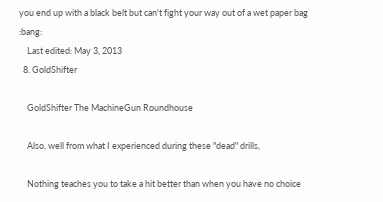you end up with a black belt but can't fight your way out of a wet paper bag :bang:
    Last edited: May 3, 2013
  8. GoldShifter

    GoldShifter The MachineGun Roundhouse

    Also, well from what I experienced during these "dead" drills,

    Nothing teaches you to take a hit better than when you have no choice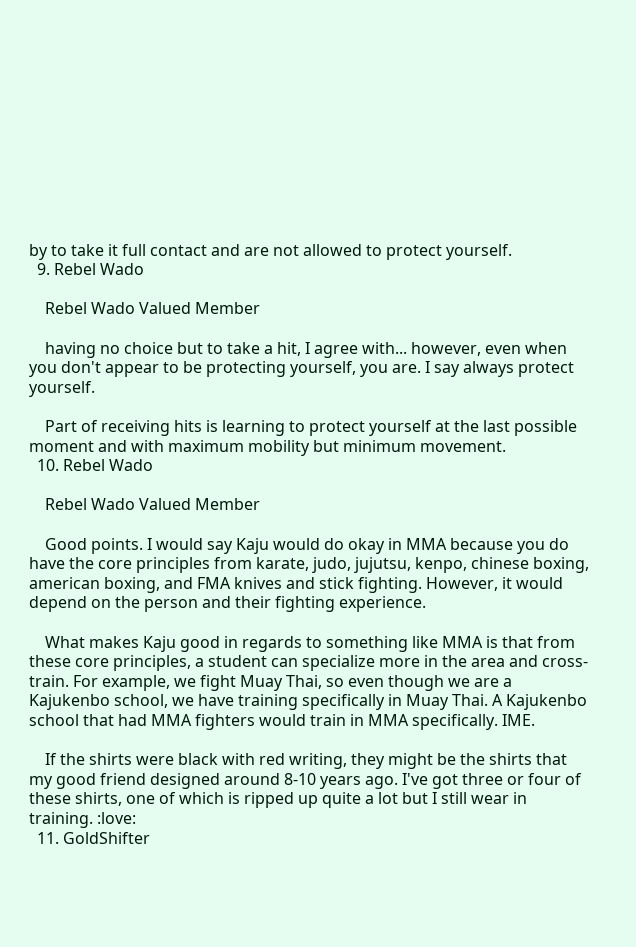by to take it full contact and are not allowed to protect yourself.
  9. Rebel Wado

    Rebel Wado Valued Member

    having no choice but to take a hit, I agree with... however, even when you don't appear to be protecting yourself, you are. I say always protect yourself.

    Part of receiving hits is learning to protect yourself at the last possible moment and with maximum mobility but minimum movement.
  10. Rebel Wado

    Rebel Wado Valued Member

    Good points. I would say Kaju would do okay in MMA because you do have the core principles from karate, judo, jujutsu, kenpo, chinese boxing, american boxing, and FMA knives and stick fighting. However, it would depend on the person and their fighting experience.

    What makes Kaju good in regards to something like MMA is that from these core principles, a student can specialize more in the area and cross-train. For example, we fight Muay Thai, so even though we are a Kajukenbo school, we have training specifically in Muay Thai. A Kajukenbo school that had MMA fighters would train in MMA specifically. IME.

    If the shirts were black with red writing, they might be the shirts that my good friend designed around 8-10 years ago. I've got three or four of these shirts, one of which is ripped up quite a lot but I still wear in training. :love:
  11. GoldShifter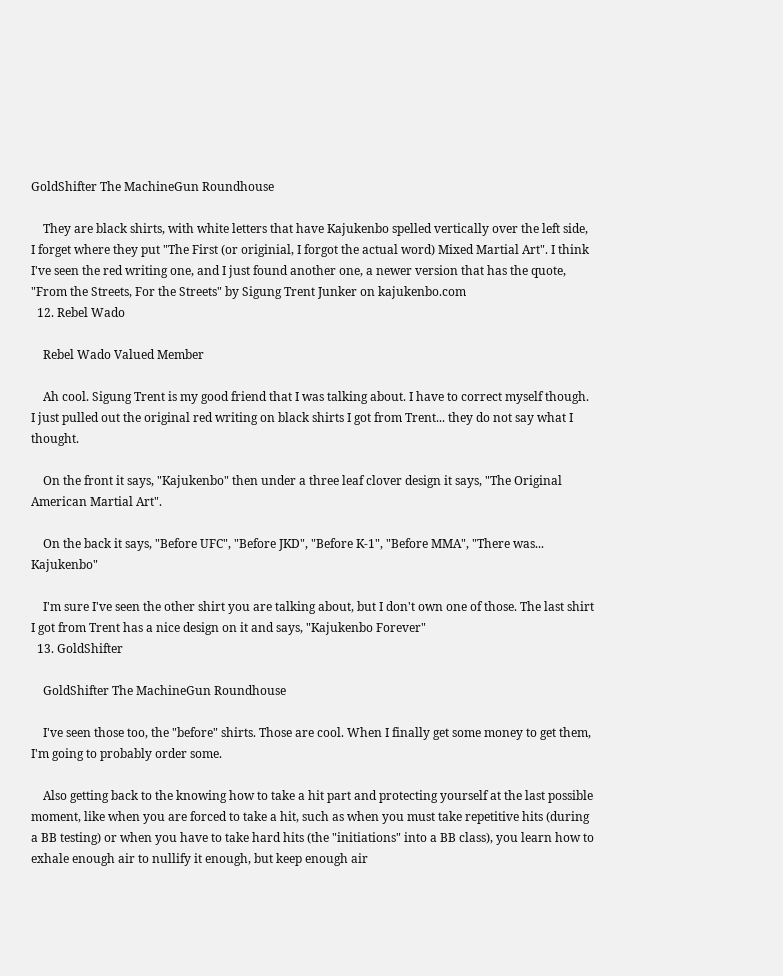GoldShifter The MachineGun Roundhouse

    They are black shirts, with white letters that have Kajukenbo spelled vertically over the left side, I forget where they put "The First (or originial, I forgot the actual word) Mixed Martial Art". I think I've seen the red writing one, and I just found another one, a newer version that has the quote, "From the Streets, For the Streets" by Sigung Trent Junker on kajukenbo.com
  12. Rebel Wado

    Rebel Wado Valued Member

    Ah cool. Sigung Trent is my good friend that I was talking about. I have to correct myself though. I just pulled out the original red writing on black shirts I got from Trent... they do not say what I thought.

    On the front it says, "Kajukenbo" then under a three leaf clover design it says, "The Original American Martial Art".

    On the back it says, "Before UFC", "Before JKD", "Before K-1", "Before MMA", "There was... Kajukenbo"

    I'm sure I've seen the other shirt you are talking about, but I don't own one of those. The last shirt I got from Trent has a nice design on it and says, "Kajukenbo Forever"
  13. GoldShifter

    GoldShifter The MachineGun Roundhouse

    I've seen those too, the "before" shirts. Those are cool. When I finally get some money to get them, I'm going to probably order some.

    Also getting back to the knowing how to take a hit part and protecting yourself at the last possible moment, like when you are forced to take a hit, such as when you must take repetitive hits (during a BB testing) or when you have to take hard hits (the "initiations" into a BB class), you learn how to exhale enough air to nullify it enough, but keep enough air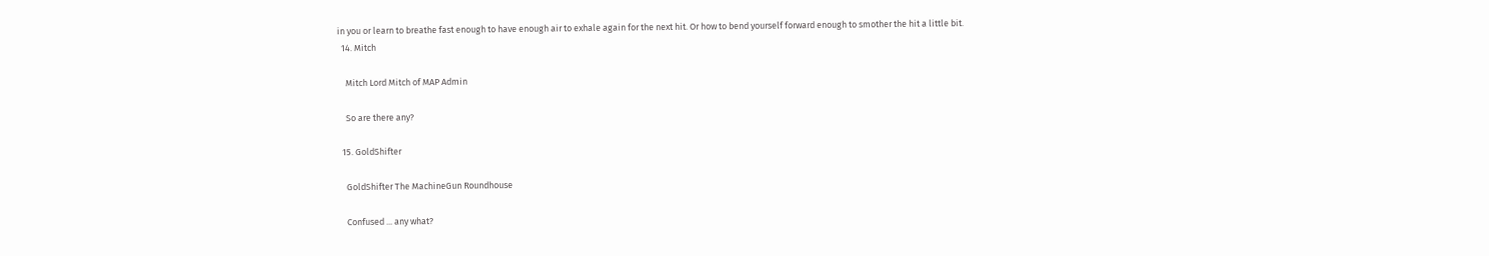in you or learn to breathe fast enough to have enough air to exhale again for the next hit. Or how to bend yourself forward enough to smother the hit a little bit.
  14. Mitch

    Mitch Lord Mitch of MAP Admin

    So are there any?

  15. GoldShifter

    GoldShifter The MachineGun Roundhouse

    Confused ... any what?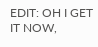EDIT: OH I GET IT NOW,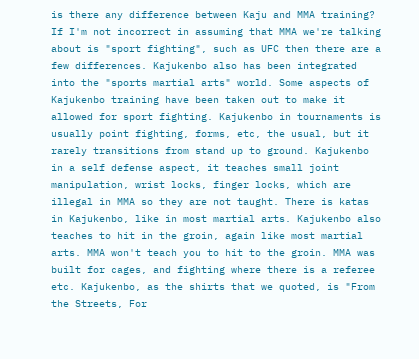is there any difference between Kaju and MMA training? If I'm not incorrect in assuming that MMA we're talking about is "sport fighting", such as UFC then there are a few differences. Kajukenbo also has been integrated into the "sports martial arts" world. Some aspects of Kajukenbo training have been taken out to make it allowed for sport fighting. Kajukenbo in tournaments is usually point fighting, forms, etc, the usual, but it rarely transitions from stand up to ground. Kajukenbo in a self defense aspect, it teaches small joint manipulation, wrist locks, finger locks, which are illegal in MMA so they are not taught. There is katas in Kajukenbo, like in most martial arts. Kajukenbo also teaches to hit in the groin, again like most martial arts. MMA won't teach you to hit to the groin. MMA was built for cages, and fighting where there is a referee etc. Kajukenbo, as the shirts that we quoted, is "From the Streets, For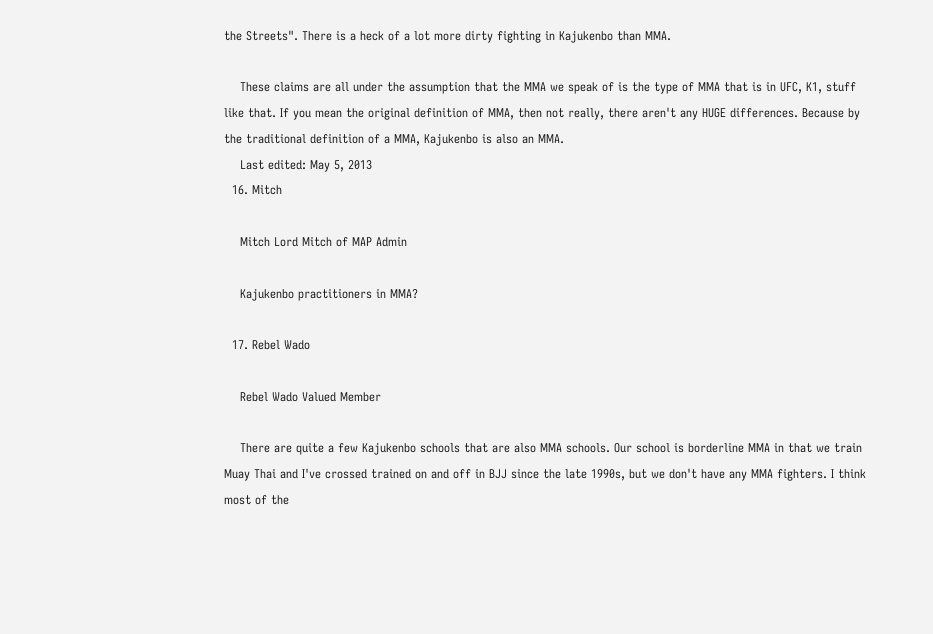the Streets". There is a heck of a lot more dirty fighting in Kajukenbo than MMA.

    These claims are all under the assumption that the MMA we speak of is the type of MMA that is in UFC, K1, stuff like that. If you mean the original definition of MMA, then not really, there aren't any HUGE differences. Because by the traditional definition of a MMA, Kajukenbo is also an MMA.
    Last edited: May 5, 2013
  16. Mitch

    Mitch Lord Mitch of MAP Admin

    Kajukenbo practitioners in MMA?

  17. Rebel Wado

    Rebel Wado Valued Member

    There are quite a few Kajukenbo schools that are also MMA schools. Our school is borderline MMA in that we train Muay Thai and I've crossed trained on and off in BJJ since the late 1990s, but we don't have any MMA fighters. I think most of the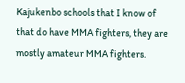Kajukenbo schools that I know of that do have MMA fighters, they are mostly amateur MMA fighters.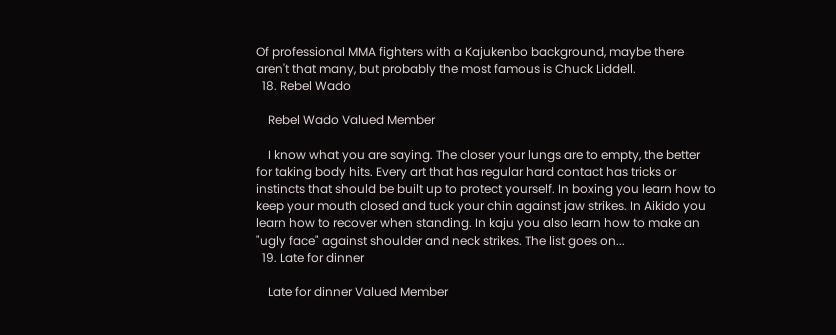Of professional MMA fighters with a Kajukenbo background, maybe there aren't that many, but probably the most famous is Chuck Liddell.
  18. Rebel Wado

    Rebel Wado Valued Member

    I know what you are saying. The closer your lungs are to empty, the better for taking body hits. Every art that has regular hard contact has tricks or instincts that should be built up to protect yourself. In boxing you learn how to keep your mouth closed and tuck your chin against jaw strikes. In Aikido you learn how to recover when standing. In kaju you also learn how to make an "ugly face" against shoulder and neck strikes. The list goes on...
  19. Late for dinner

    Late for dinner Valued Member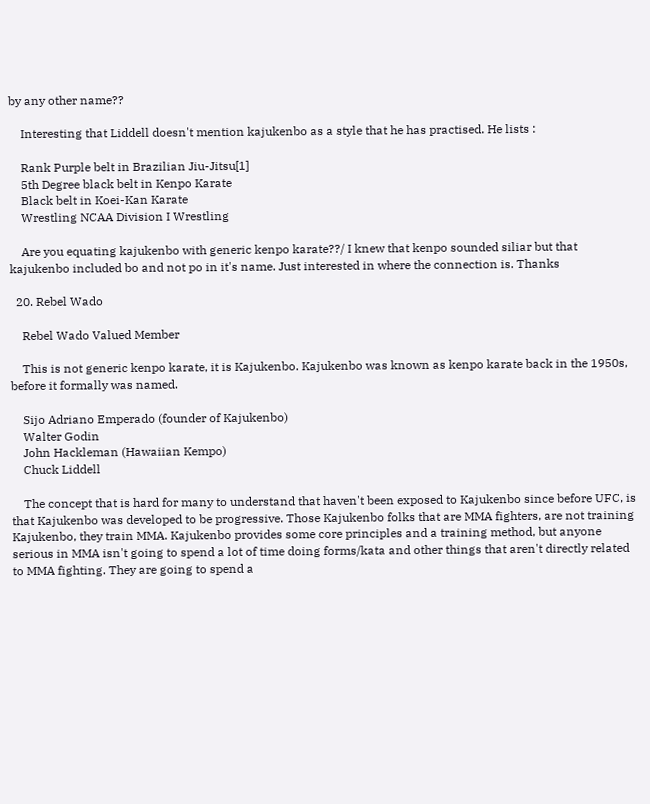by any other name??

    Interesting that Liddell doesn't mention kajukenbo as a style that he has practised. He lists :

    Rank Purple belt in Brazilian Jiu-Jitsu[1]
    5th Degree black belt in Kenpo Karate
    Black belt in Koei-Kan Karate
    Wrestling NCAA Division I Wrestling

    Are you equating kajukenbo with generic kenpo karate??/ I knew that kenpo sounded siliar but that kajukenbo included bo and not po in it's name. Just interested in where the connection is. Thanks

  20. Rebel Wado

    Rebel Wado Valued Member

    This is not generic kenpo karate, it is Kajukenbo. Kajukenbo was known as kenpo karate back in the 1950s, before it formally was named.

    Sijo Adriano Emperado (founder of Kajukenbo)
    Walter Godin
    John Hackleman (Hawaiian Kempo)
    Chuck Liddell

    The concept that is hard for many to understand that haven't been exposed to Kajukenbo since before UFC, is that Kajukenbo was developed to be progressive. Those Kajukenbo folks that are MMA fighters, are not training Kajukenbo, they train MMA. Kajukenbo provides some core principles and a training method, but anyone serious in MMA isn't going to spend a lot of time doing forms/kata and other things that aren't directly related to MMA fighting. They are going to spend a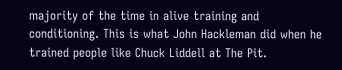majority of the time in alive training and conditioning. This is what John Hackleman did when he trained people like Chuck Liddell at The Pit.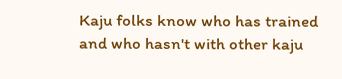Kaju folks know who has trained and who hasn't with other kaju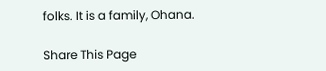folks. It is a family, Ohana.

Share This Page